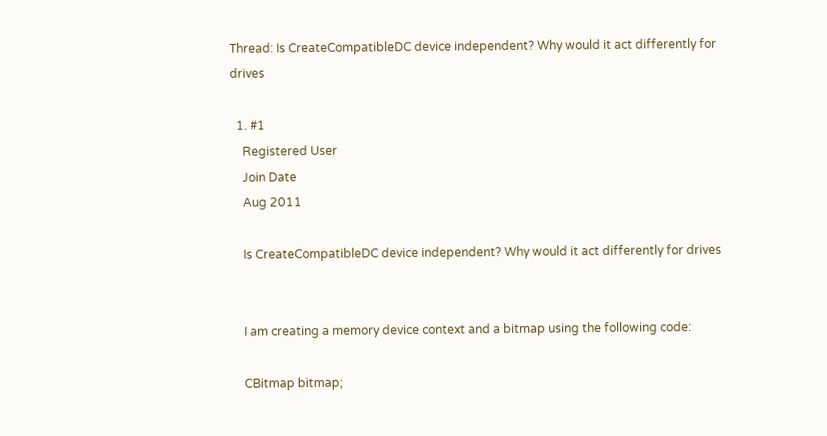Thread: Is CreateCompatibleDC device independent? Why would it act differently for drives

  1. #1
    Registered User
    Join Date
    Aug 2011

    Is CreateCompatibleDC device independent? Why would it act differently for drives


    I am creating a memory device context and a bitmap using the following code:

    CBitmap bitmap;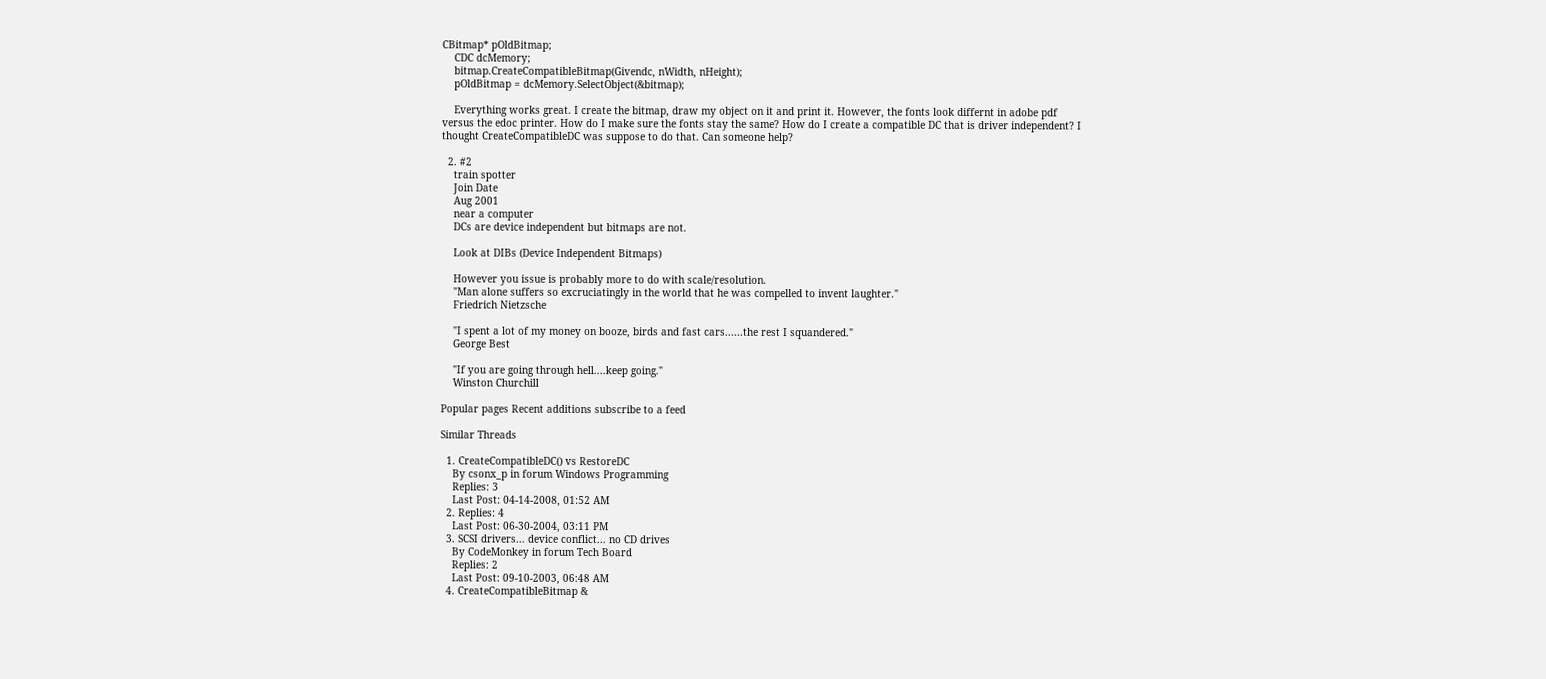CBitmap* pOldBitmap;
    CDC dcMemory;
    bitmap.CreateCompatibleBitmap(Givendc, nWidth, nHeight);
    pOldBitmap = dcMemory.SelectObject(&bitmap);

    Everything works great. I create the bitmap, draw my object on it and print it. However, the fonts look differnt in adobe pdf versus the edoc printer. How do I make sure the fonts stay the same? How do I create a compatible DC that is driver independent? I thought CreateCompatibleDC was suppose to do that. Can someone help?

  2. #2
    train spotter
    Join Date
    Aug 2001
    near a computer
    DCs are device independent but bitmaps are not.

    Look at DIBs (Device Independent Bitmaps)

    However you issue is probably more to do with scale/resolution.
    "Man alone suffers so excruciatingly in the world that he was compelled to invent laughter."
    Friedrich Nietzsche

    "I spent a lot of my money on booze, birds and fast cars......the rest I squandered."
    George Best

    "If you are going through hell....keep going."
    Winston Churchill

Popular pages Recent additions subscribe to a feed

Similar Threads

  1. CreateCompatibleDC() vs RestoreDC
    By csonx_p in forum Windows Programming
    Replies: 3
    Last Post: 04-14-2008, 01:52 AM
  2. Replies: 4
    Last Post: 06-30-2004, 03:11 PM
  3. SCSI drivers... device conflict... no CD drives
    By CodeMonkey in forum Tech Board
    Replies: 2
    Last Post: 09-10-2003, 06:48 AM
  4. CreateCompatibleBitmap &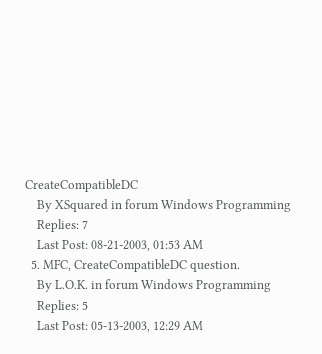CreateCompatibleDC
    By XSquared in forum Windows Programming
    Replies: 7
    Last Post: 08-21-2003, 01:53 AM
  5. MFC, CreateCompatibleDC question.
    By L.O.K. in forum Windows Programming
    Replies: 5
    Last Post: 05-13-2003, 12:29 AM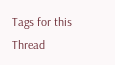Tags for this Thread